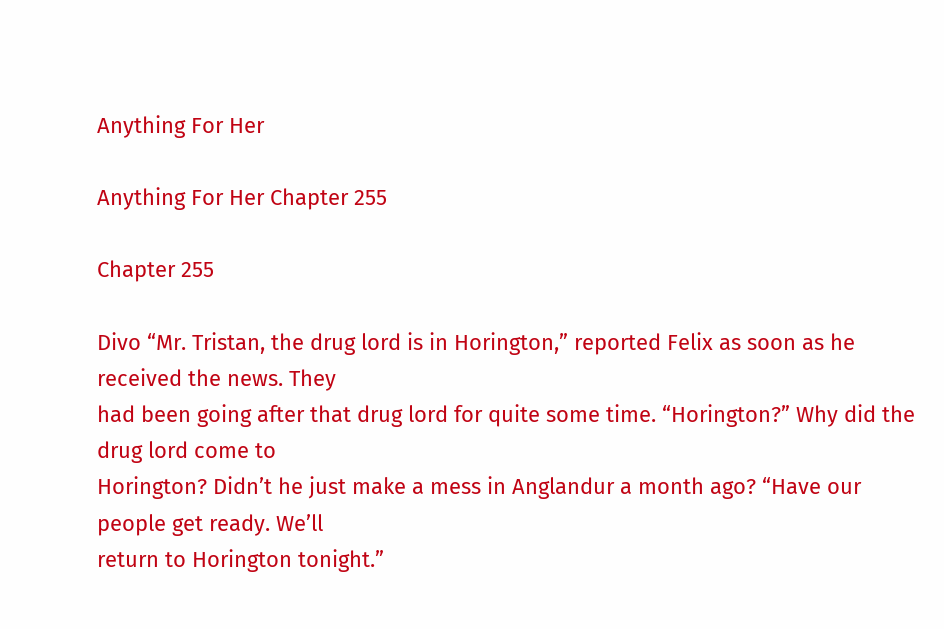Anything For Her

Anything For Her Chapter 255

Chapter 255

Divo “Mr. Tristan, the drug lord is in Horington,” reported Felix as soon as he received the news. They
had been going after that drug lord for quite some time. “Horington?” Why did the drug lord come to
Horington? Didn’t he just make a mess in Anglandur a month ago? “Have our people get ready. We’ll
return to Horington tonight.”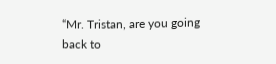“Mr. Tristan, are you going back to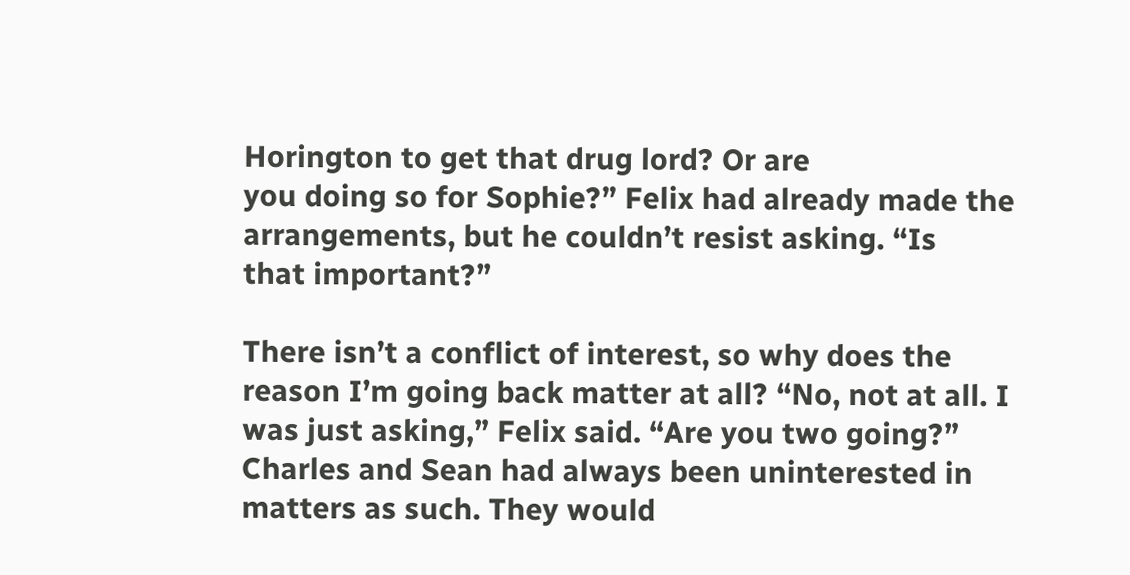Horington to get that drug lord? Or are
you doing so for Sophie?” Felix had already made the arrangements, but he couldn’t resist asking. “Is
that important?”

There isn’t a conflict of interest, so why does the reason I’m going back matter at all? “No, not at all. I
was just asking,” Felix said. “Are you two going?” Charles and Sean had always been uninterested in
matters as such. They would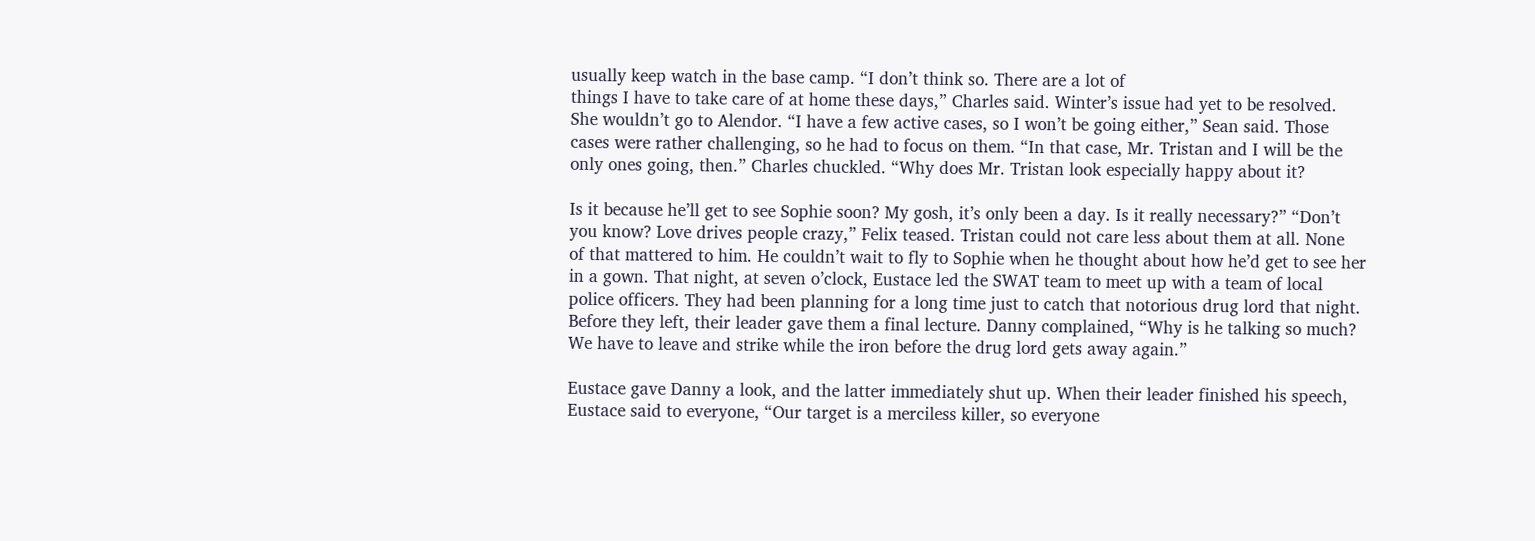usually keep watch in the base camp. “I don’t think so. There are a lot of
things I have to take care of at home these days,” Charles said. Winter’s issue had yet to be resolved.
She wouldn’t go to Alendor. “I have a few active cases, so I won’t be going either,” Sean said. Those
cases were rather challenging, so he had to focus on them. “In that case, Mr. Tristan and I will be the
only ones going, then.” Charles chuckled. “Why does Mr. Tristan look especially happy about it?

Is it because he’ll get to see Sophie soon? My gosh, it’s only been a day. Is it really necessary?” “Don’t
you know? Love drives people crazy,” Felix teased. Tristan could not care less about them at all. None
of that mattered to him. He couldn’t wait to fly to Sophie when he thought about how he’d get to see her
in a gown. That night, at seven o’clock, Eustace led the SWAT team to meet up with a team of local
police officers. They had been planning for a long time just to catch that notorious drug lord that night.
Before they left, their leader gave them a final lecture. Danny complained, “Why is he talking so much?
We have to leave and strike while the iron before the drug lord gets away again.”

Eustace gave Danny a look, and the latter immediately shut up. When their leader finished his speech,
Eustace said to everyone, “Our target is a merciless killer, so everyone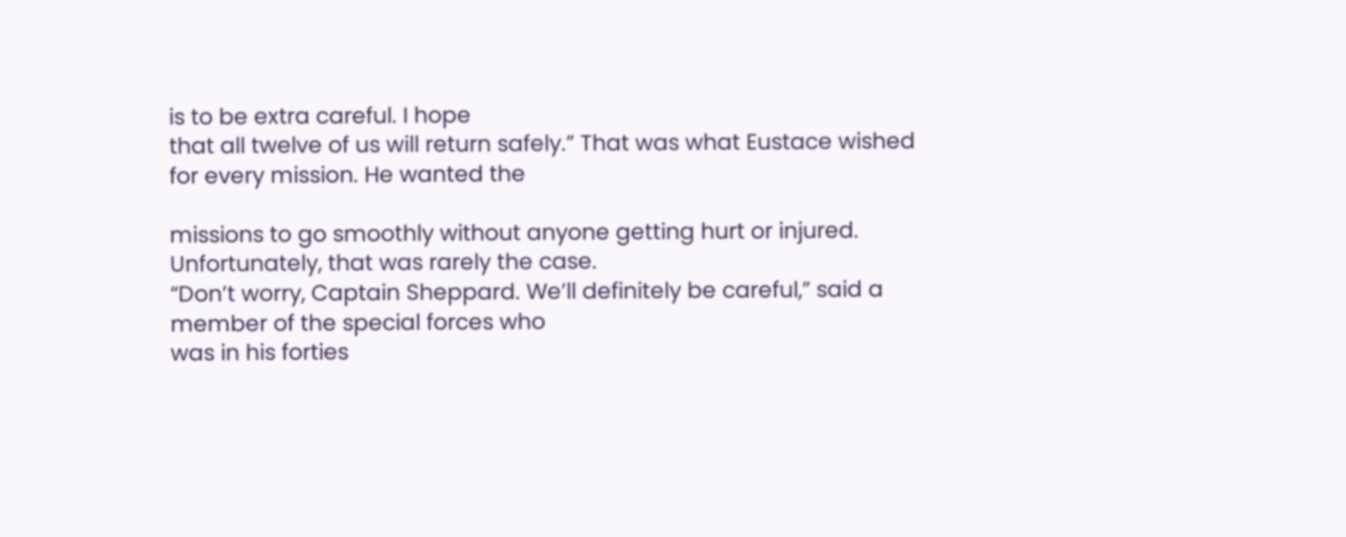is to be extra careful. I hope
that all twelve of us will return safely.” That was what Eustace wished for every mission. He wanted the

missions to go smoothly without anyone getting hurt or injured. Unfortunately, that was rarely the case.
“Don’t worry, Captain Sheppard. We’ll definitely be careful,” said a member of the special forces who
was in his forties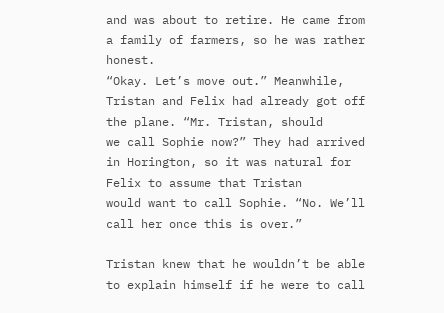and was about to retire. He came from a family of farmers, so he was rather honest.
“Okay. Let’s move out.” Meanwhile, Tristan and Felix had already got off the plane. “Mr. Tristan, should
we call Sophie now?” They had arrived in Horington, so it was natural for Felix to assume that Tristan
would want to call Sophie. “No. We’ll call her once this is over.”

Tristan knew that he wouldn’t be able to explain himself if he were to call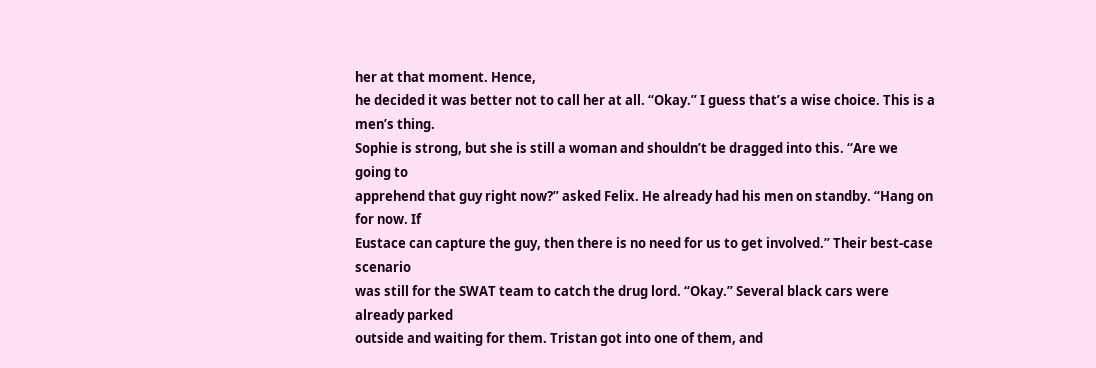her at that moment. Hence,
he decided it was better not to call her at all. “Okay.” I guess that’s a wise choice. This is a men’s thing.
Sophie is strong, but she is still a woman and shouldn’t be dragged into this. “Are we going to
apprehend that guy right now?” asked Felix. He already had his men on standby. “Hang on for now. If
Eustace can capture the guy, then there is no need for us to get involved.” Their best-case scenario
was still for the SWAT team to catch the drug lord. “Okay.” Several black cars were already parked
outside and waiting for them. Tristan got into one of them, and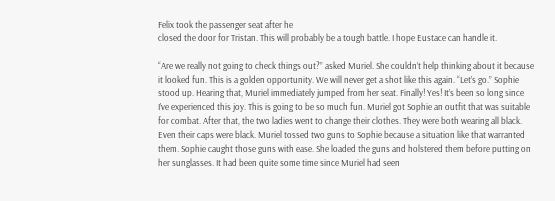Felix took the passenger seat after he
closed the door for Tristan. This will probably be a tough battle. I hope Eustace can handle it.

“Are we really not going to check things out?” asked Muriel. She couldn’t help thinking about it because
it looked fun. This is a golden opportunity. We will never get a shot like this again. “Let’s go.” Sophie
stood up. Hearing that, Muriel immediately jumped from her seat. Finally! Yes! It’s been so long since
I’ve experienced this joy. This is going to be so much fun. Muriel got Sophie an outfit that was suitable
for combat. After that, the two ladies went to change their clothes. They were both wearing all black.
Even their caps were black. Muriel tossed two guns to Sophie because a situation like that warranted
them. Sophie caught those guns with ease. She loaded the guns and holstered them before putting on
her sunglasses. It had been quite some time since Muriel had seen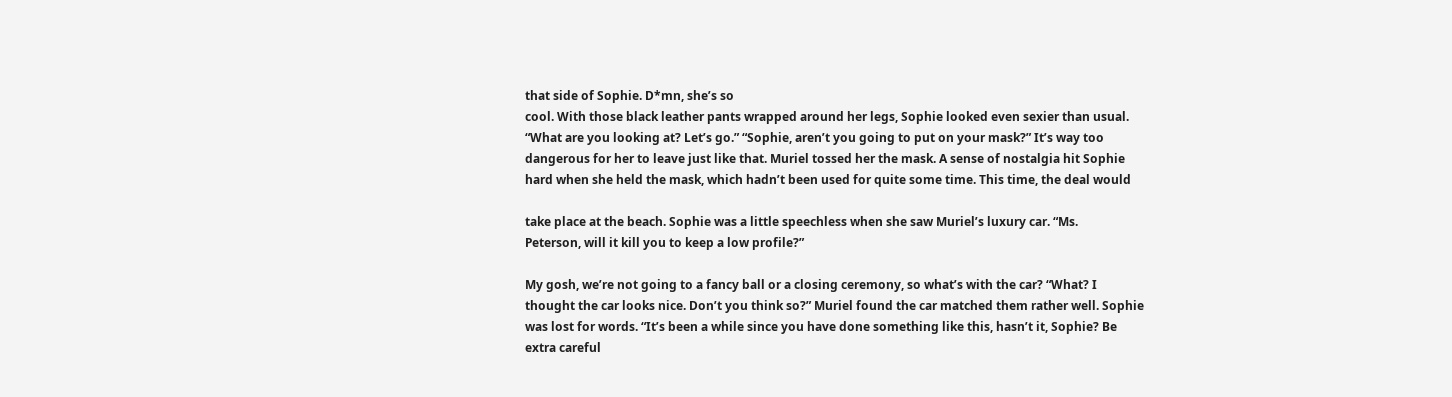that side of Sophie. D*mn, she’s so
cool. With those black leather pants wrapped around her legs, Sophie looked even sexier than usual.
“What are you looking at? Let’s go.” “Sophie, aren’t you going to put on your mask?” It’s way too
dangerous for her to leave just like that. Muriel tossed her the mask. A sense of nostalgia hit Sophie
hard when she held the mask, which hadn’t been used for quite some time. This time, the deal would

take place at the beach. Sophie was a little speechless when she saw Muriel’s luxury car. “Ms.
Peterson, will it kill you to keep a low profile?”

My gosh, we’re not going to a fancy ball or a closing ceremony, so what’s with the car? “What? I
thought the car looks nice. Don’t you think so?” Muriel found the car matched them rather well. Sophie
was lost for words. “It’s been a while since you have done something like this, hasn’t it, Sophie? Be
extra careful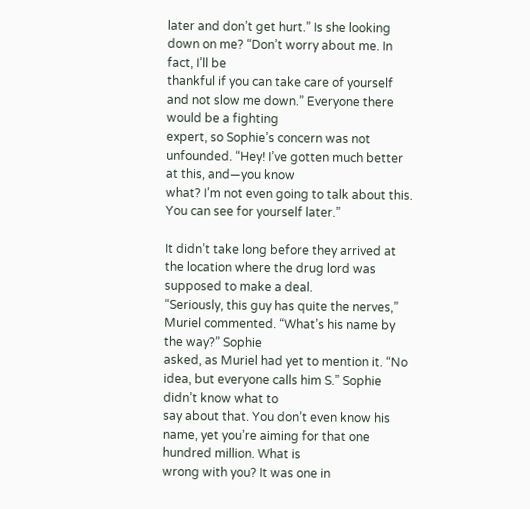later and don’t get hurt.” Is she looking down on me? “Don’t worry about me. In fact, I’ll be
thankful if you can take care of yourself and not slow me down.” Everyone there would be a fighting
expert, so Sophie’s concern was not unfounded. “Hey! I’ve gotten much better at this, and—you know
what? I’m not even going to talk about this. You can see for yourself later.”

It didn’t take long before they arrived at the location where the drug lord was supposed to make a deal.
“Seriously, this guy has quite the nerves,” Muriel commented. “What’s his name by the way?” Sophie
asked, as Muriel had yet to mention it. “No idea, but everyone calls him S.” Sophie didn’t know what to
say about that. You don’t even know his name, yet you’re aiming for that one hundred million. What is
wrong with you? It was one in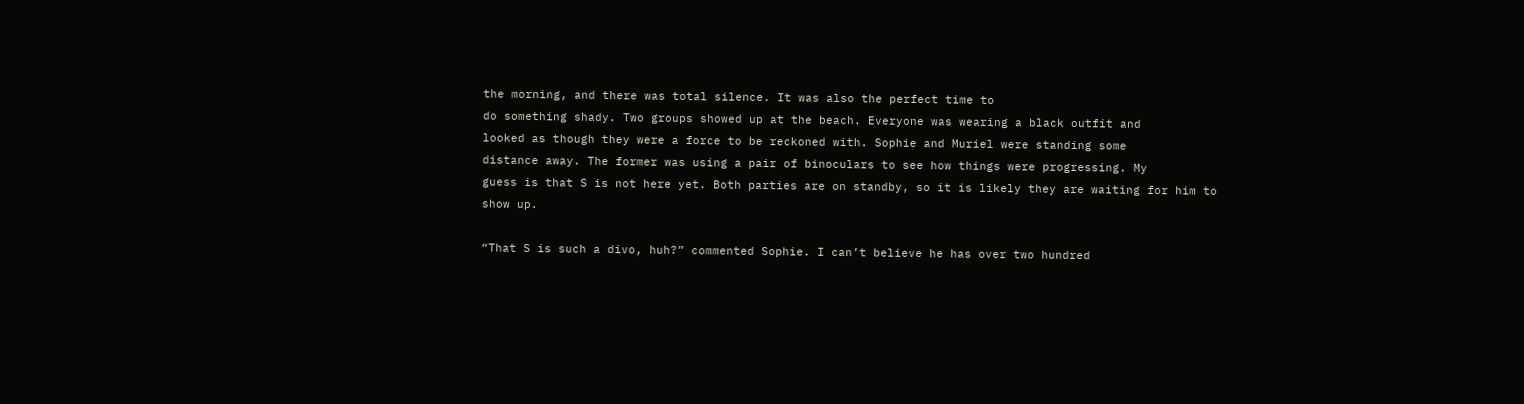the morning, and there was total silence. It was also the perfect time to
do something shady. Two groups showed up at the beach. Everyone was wearing a black outfit and
looked as though they were a force to be reckoned with. Sophie and Muriel were standing some
distance away. The former was using a pair of binoculars to see how things were progressing. My
guess is that S is not here yet. Both parties are on standby, so it is likely they are waiting for him to
show up.

“That S is such a divo, huh?” commented Sophie. I can’t believe he has over two hundred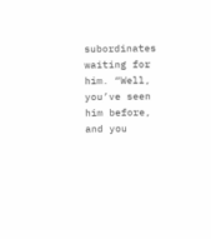subordinates
waiting for him. “Well, you’ve seen him before, and you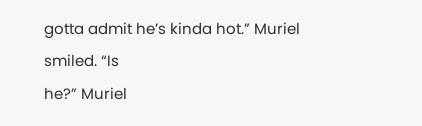gotta admit he’s kinda hot.” Muriel smiled. “Is
he?” Muriel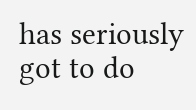has seriously got to do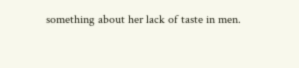something about her lack of taste in men.